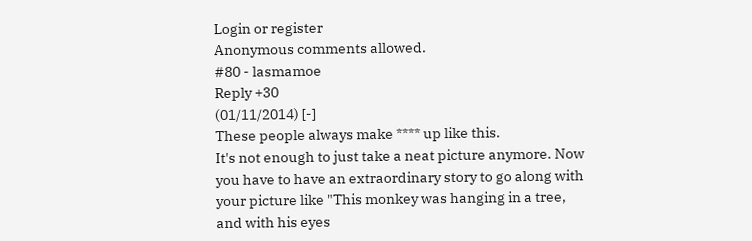Login or register
Anonymous comments allowed.
#80 - lasmamoe
Reply +30
(01/11/2014) [-]
These people always make **** up like this.
It's not enough to just take a neat picture anymore. Now you have to have an extraordinary story to go along with your picture like "This monkey was hanging in a tree, and with his eyes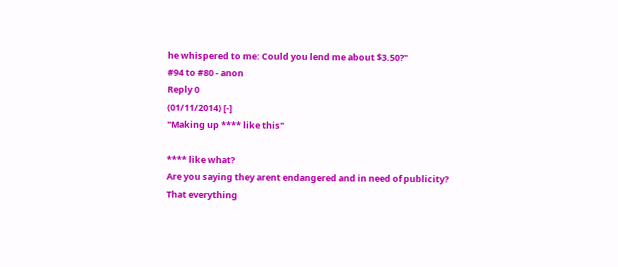he whispered to me: Could you lend me about $3.50?"
#94 to #80 - anon
Reply 0
(01/11/2014) [-]
"Making up **** like this"

**** like what?
Are you saying they arent endangered and in need of publicity?
That everything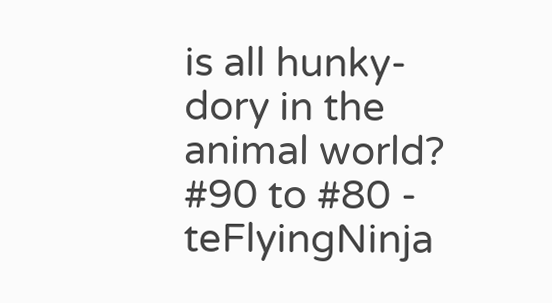is all hunky-dory in the animal world?
#90 to #80 - teFlyingNinja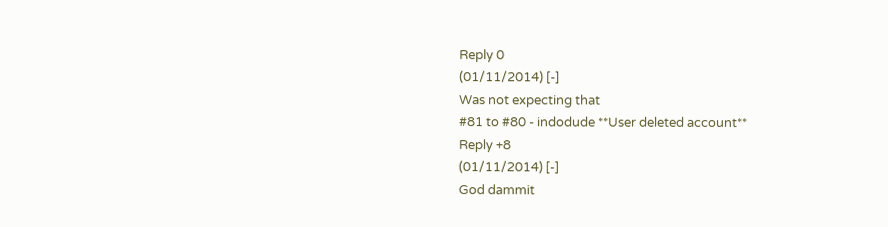Reply 0
(01/11/2014) [-]
Was not expecting that
#81 to #80 - indodude **User deleted account**
Reply +8
(01/11/2014) [-]
God dammit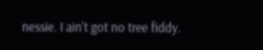nessie. I ain't got no tree fiddy.